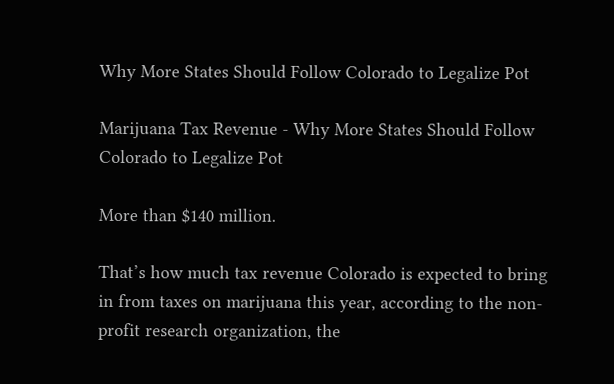Why More States Should Follow Colorado to Legalize Pot

Marijuana Tax Revenue - Why More States Should Follow Colorado to Legalize Pot

More than $140 million.

That’s how much tax revenue Colorado is expected to bring in from taxes on marijuana this year, according to the non-profit research organization, the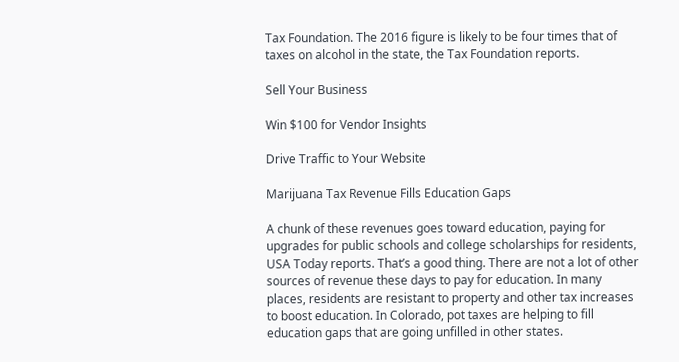Tax Foundation. The 2016 figure is likely to be four times that of taxes on alcohol in the state, the Tax Foundation reports.

Sell Your Business

Win $100 for Vendor Insights

Drive Traffic to Your Website

Marijuana Tax Revenue Fills Education Gaps

A chunk of these revenues goes toward education, paying for upgrades for public schools and college scholarships for residents, USA Today reports. That’s a good thing. There are not a lot of other sources of revenue these days to pay for education. In many places, residents are resistant to property and other tax increases to boost education. In Colorado, pot taxes are helping to fill education gaps that are going unfilled in other states.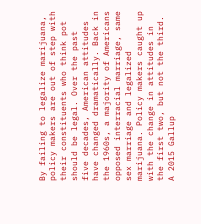By failing to legalize marijuana, policy makers are out of step with their constituents who think pot should be legal. Over the past five decades, American attitudes have changed dramatically. Back in the 1960s, a majority of Americans opposed interracial marriage, same sex marriage and legalized marijuana. Policy makers caught up with the change in attitudes in the first two, but not the third. A 2015 Gallup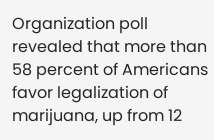Organization poll revealed that more than 58 percent of Americans favor legalization of marijuana, up from 12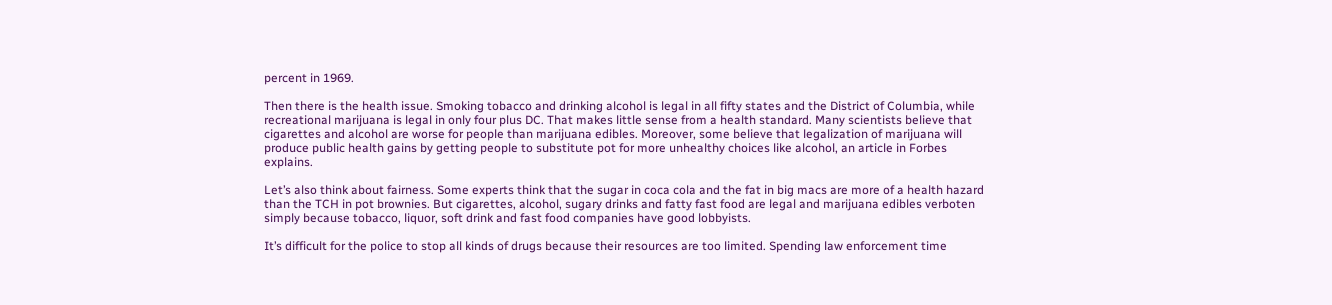percent in 1969.

Then there is the health issue. Smoking tobacco and drinking alcohol is legal in all fifty states and the District of Columbia, while recreational marijuana is legal in only four plus DC. That makes little sense from a health standard. Many scientists believe that cigarettes and alcohol are worse for people than marijuana edibles. Moreover, some believe that legalization of marijuana will produce public health gains by getting people to substitute pot for more unhealthy choices like alcohol, an article in Forbes explains.

Let’s also think about fairness. Some experts think that the sugar in coca cola and the fat in big macs are more of a health hazard than the TCH in pot brownies. But cigarettes, alcohol, sugary drinks and fatty fast food are legal and marijuana edibles verboten simply because tobacco, liquor, soft drink and fast food companies have good lobbyists.

It’s difficult for the police to stop all kinds of drugs because their resources are too limited. Spending law enforcement time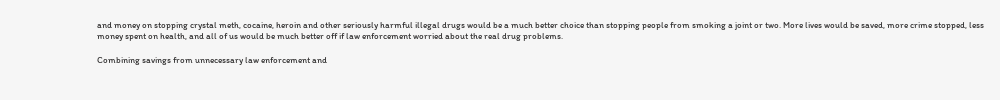and money on stopping crystal meth, cocaine, heroin and other seriously harmful illegal drugs would be a much better choice than stopping people from smoking a joint or two. More lives would be saved, more crime stopped, less money spent on health, and all of us would be much better off if law enforcement worried about the real drug problems.

Combining savings from unnecessary law enforcement and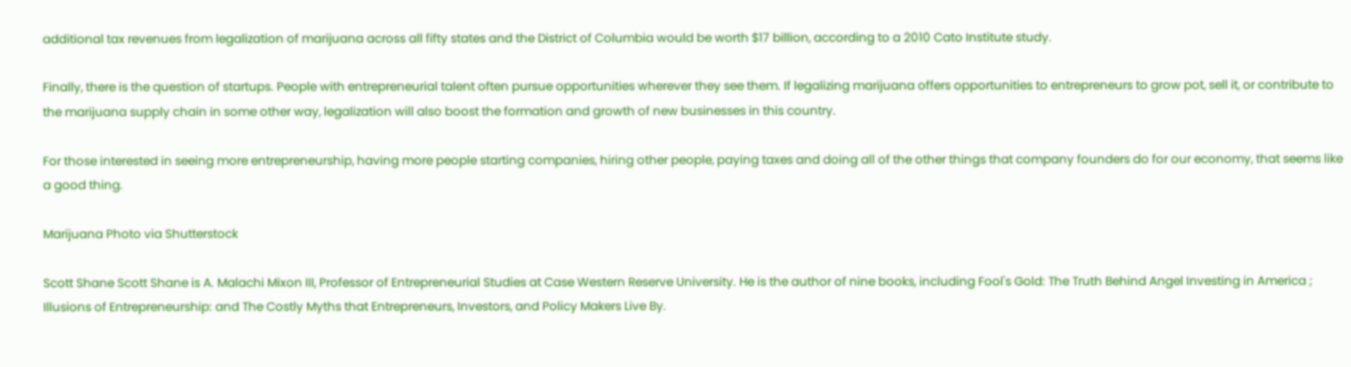additional tax revenues from legalization of marijuana across all fifty states and the District of Columbia would be worth $17 billion, according to a 2010 Cato Institute study.

Finally, there is the question of startups. People with entrepreneurial talent often pursue opportunities wherever they see them. If legalizing marijuana offers opportunities to entrepreneurs to grow pot, sell it, or contribute to the marijuana supply chain in some other way, legalization will also boost the formation and growth of new businesses in this country.

For those interested in seeing more entrepreneurship, having more people starting companies, hiring other people, paying taxes and doing all of the other things that company founders do for our economy, that seems like a good thing.

Marijuana Photo via Shutterstock

Scott Shane Scott Shane is A. Malachi Mixon III, Professor of Entrepreneurial Studies at Case Western Reserve University. He is the author of nine books, including Fool's Gold: The Truth Behind Angel Investing in America ; Illusions of Entrepreneurship: and The Costly Myths that Entrepreneurs, Investors, and Policy Makers Live By.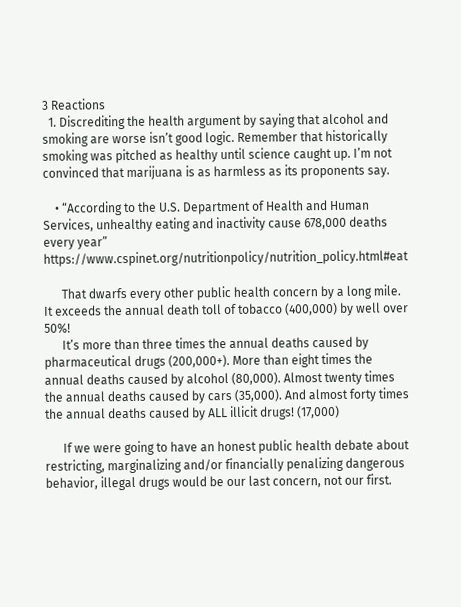3 Reactions
  1. Discrediting the health argument by saying that alcohol and smoking are worse isn’t good logic. Remember that historically smoking was pitched as healthy until science caught up. I’m not convinced that marijuana is as harmless as its proponents say.

    • “According to the U.S. Department of Health and Human Services, unhealthy eating and inactivity cause 678,000 deaths every year” https://www.cspinet.org/nutritionpolicy/nutrition_policy.html#eat

      That dwarfs every other public health concern by a long mile. It exceeds the annual death toll of tobacco (400,000) by well over 50%!
      It’s more than three times the annual deaths caused by pharmaceutical drugs (200,000+). More than eight times the annual deaths caused by alcohol (80,000). Almost twenty times the annual deaths caused by cars (35,000). And almost forty times the annual deaths caused by ALL illicit drugs! (17,000)

      If we were going to have an honest public health debate about restricting, marginalizing and/or financially penalizing dangerous behavior, illegal drugs would be our last concern, not our first.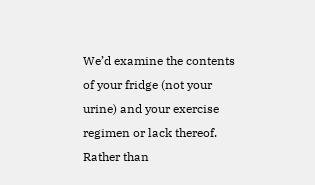We’d examine the contents of your fridge (not your urine) and your exercise regimen or lack thereof. Rather than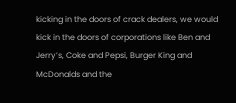kicking in the doors of crack dealers, we would kick in the doors of corporations like Ben and Jerry’s, Coke and Pepsi, Burger King and McDonalds and the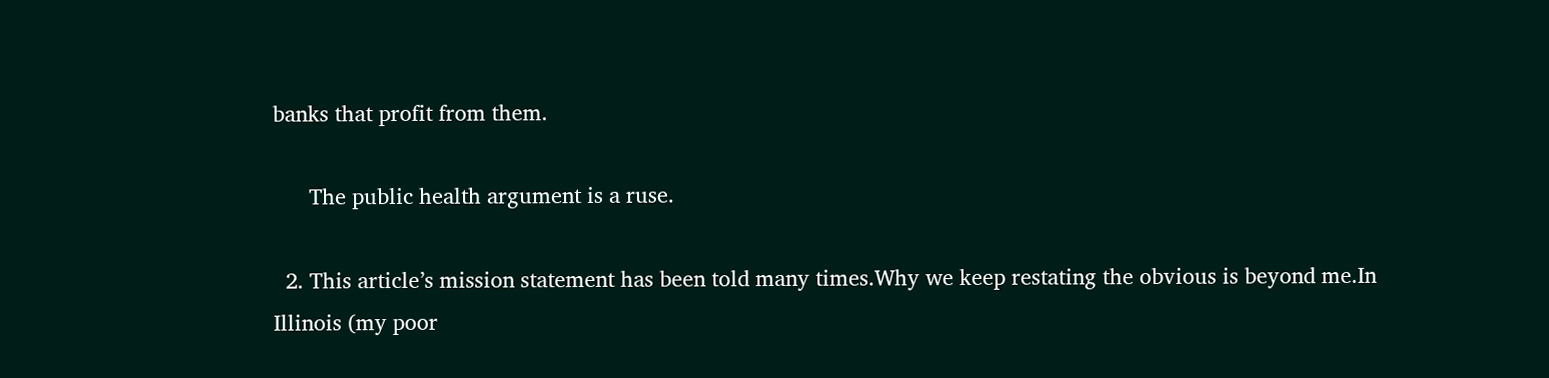banks that profit from them.

      The public health argument is a ruse.

  2. This article’s mission statement has been told many times.Why we keep restating the obvious is beyond me.In Illinois (my poor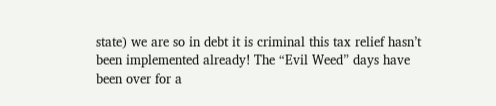state) we are so in debt it is criminal this tax relief hasn’t been implemented already! The “Evil Weed” days have been over for a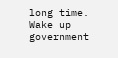long time. Wake up government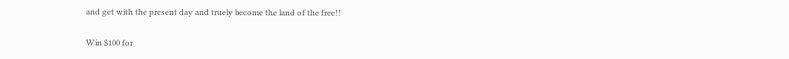and get with the present day and truely become the land of the free!!

Win $100 for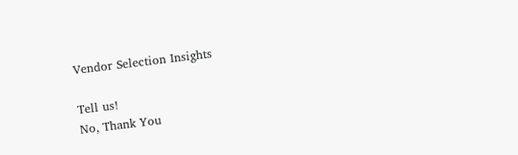Vendor Selection Insights

Tell us!
No, Thank You